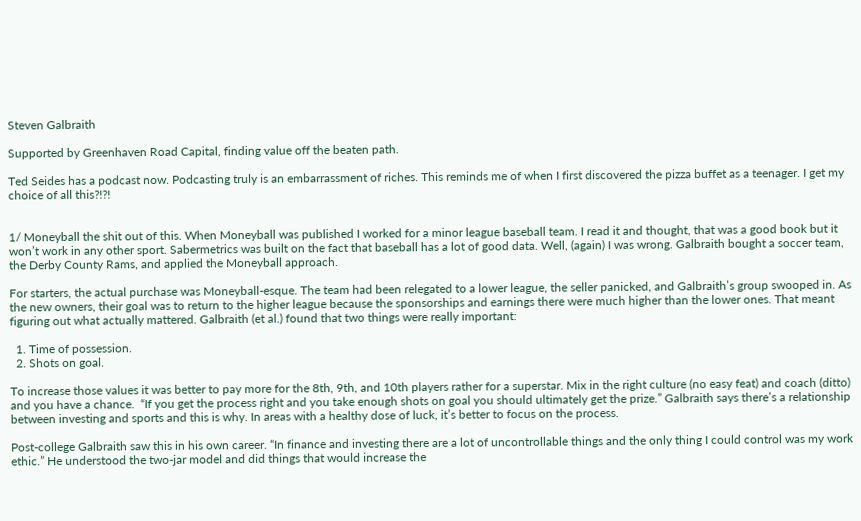Steven Galbraith

Supported by Greenhaven Road Capital, finding value off the beaten path.

Ted Seides has a podcast now. Podcasting truly is an embarrassment of riches. This reminds me of when I first discovered the pizza buffet as a teenager. I get my choice of all this?!?!


1/ Moneyball the shit out of this. When Moneyball was published I worked for a minor league baseball team. I read it and thought, that was a good book but it won’t work in any other sport. Sabermetrics was built on the fact that baseball has a lot of good data. Well, (again) I was wrong. Galbraith bought a soccer team, the Derby County Rams, and applied the Moneyball approach.

For starters, the actual purchase was Moneyball-esque. The team had been relegated to a lower league, the seller panicked, and Galbraith’s group swooped in. As the new owners, their goal was to return to the higher league because the sponsorships and earnings there were much higher than the lower ones. That meant figuring out what actually mattered. Galbraith (et al.) found that two things were really important:

  1. Time of possession.
  2. Shots on goal.

To increase those values it was better to pay more for the 8th, 9th, and 10th players rather for a superstar. Mix in the right culture (no easy feat) and coach (ditto) and you have a chance.  “If you get the process right and you take enough shots on goal you should ultimately get the prize.” Galbraith says there’s a relationship between investing and sports and this is why. In areas with a healthy dose of luck, it’s better to focus on the process.

Post-college Galbraith saw this in his own career. “In finance and investing there are a lot of uncontrollable things and the only thing I could control was my work ethic.” He understood the two-jar model and did things that would increase the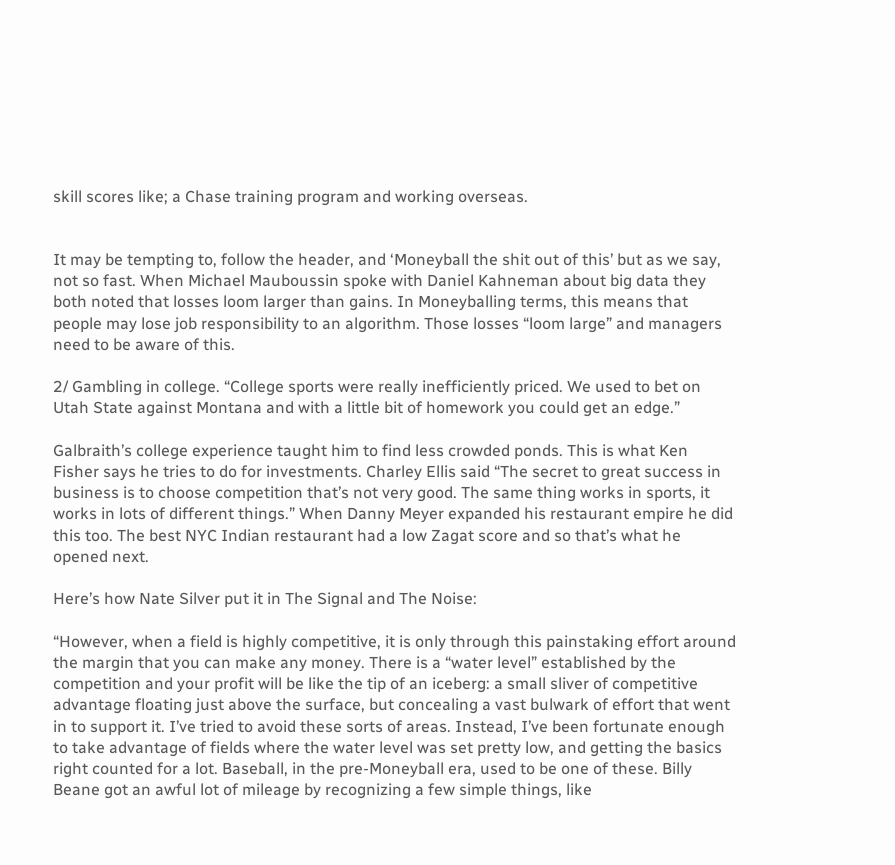skill scores like; a Chase training program and working overseas.


It may be tempting to, follow the header, and ‘Moneyball the shit out of this’ but as we say, not so fast. When Michael Mauboussin spoke with Daniel Kahneman about big data they both noted that losses loom larger than gains. In Moneyballing terms, this means that people may lose job responsibility to an algorithm. Those losses “loom large” and managers need to be aware of this.

2/ Gambling in college. “College sports were really inefficiently priced. We used to bet on Utah State against Montana and with a little bit of homework you could get an edge.”

Galbraith’s college experience taught him to find less crowded ponds. This is what Ken Fisher says he tries to do for investments. Charley Ellis said “The secret to great success in business is to choose competition that’s not very good. The same thing works in sports, it works in lots of different things.” When Danny Meyer expanded his restaurant empire he did this too. The best NYC Indian restaurant had a low Zagat score and so that’s what he opened next.

Here’s how Nate Silver put it in The Signal and The Noise:

“However, when a field is highly competitive, it is only through this painstaking effort around the margin that you can make any money. There is a “water level” established by the competition and your profit will be like the tip of an iceberg: a small sliver of competitive advantage floating just above the surface, but concealing a vast bulwark of effort that went in to support it. I’ve tried to avoid these sorts of areas. Instead, I’ve been fortunate enough to take advantage of fields where the water level was set pretty low, and getting the basics right counted for a lot. Baseball, in the pre-Moneyball era, used to be one of these. Billy Beane got an awful lot of mileage by recognizing a few simple things, like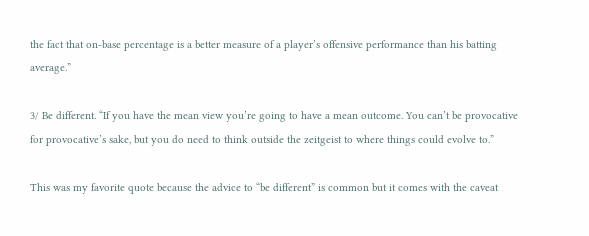the fact that on-base percentage is a better measure of a player’s offensive performance than his batting average.”

3/ Be different. “If you have the mean view you’re going to have a mean outcome. You can’t be provocative for provocative’s sake, but you do need to think outside the zeitgeist to where things could evolve to.”

This was my favorite quote because the advice to “be different” is common but it comes with the caveat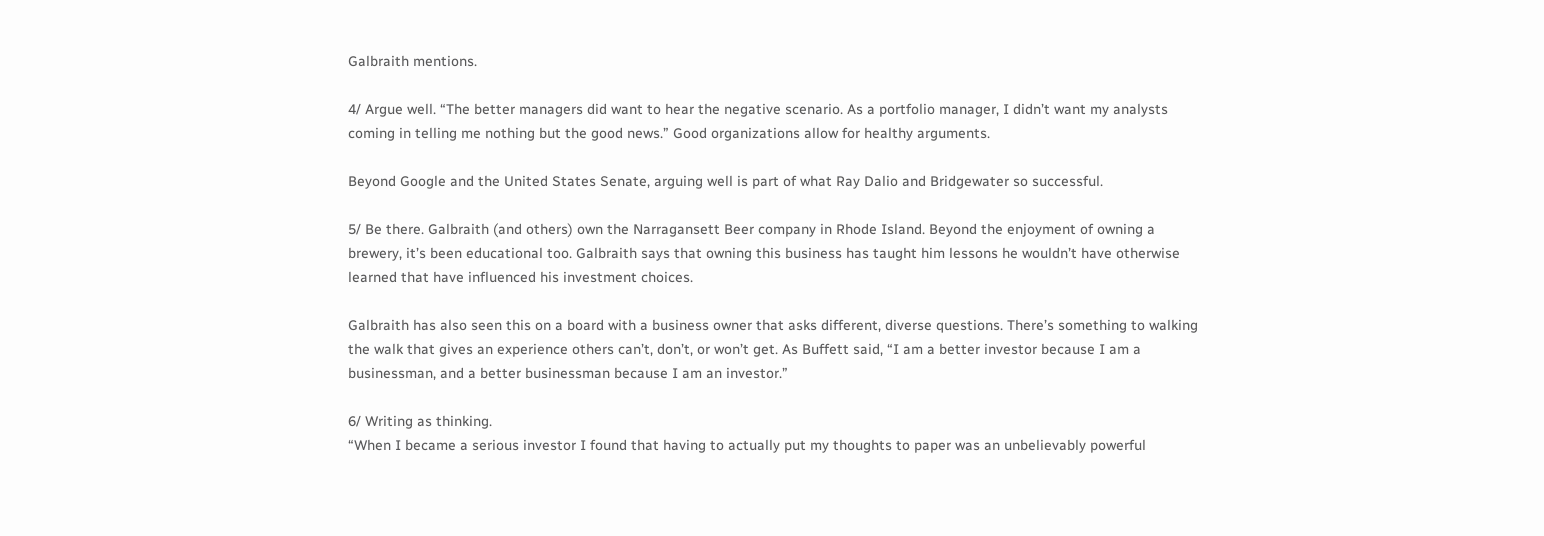Galbraith mentions.

4/ Argue well. “The better managers did want to hear the negative scenario. As a portfolio manager, I didn’t want my analysts coming in telling me nothing but the good news.” Good organizations allow for healthy arguments.

Beyond Google and the United States Senate, arguing well is part of what Ray Dalio and Bridgewater so successful.

5/ Be there. Galbraith (and others) own the Narragansett Beer company in Rhode Island. Beyond the enjoyment of owning a brewery, it’s been educational too. Galbraith says that owning this business has taught him lessons he wouldn’t have otherwise learned that have influenced his investment choices.

Galbraith has also seen this on a board with a business owner that asks different, diverse questions. There’s something to walking the walk that gives an experience others can’t, don’t, or won’t get. As Buffett said, “I am a better investor because I am a businessman, and a better businessman because I am an investor.”

6/ Writing as thinking.
“When I became a serious investor I found that having to actually put my thoughts to paper was an unbelievably powerful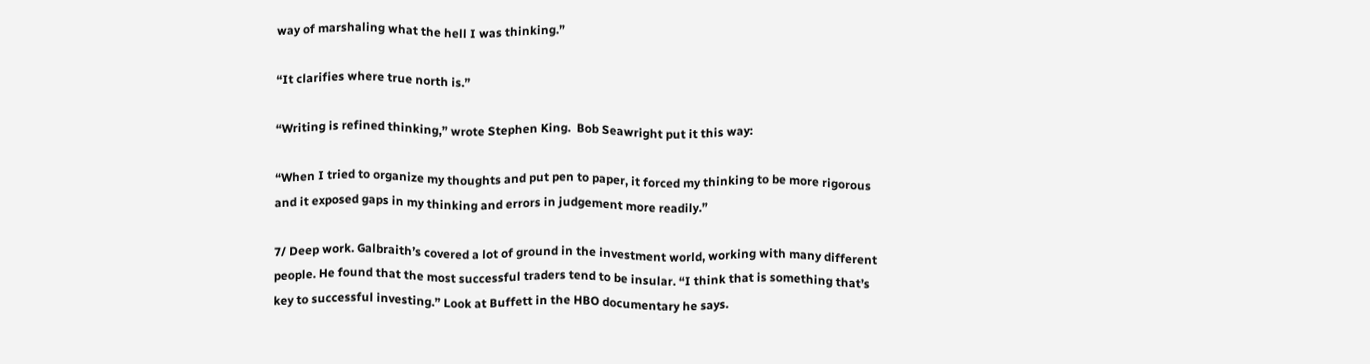way of marshaling what the hell I was thinking.”

“It clarifies where true north is.”

“Writing is refined thinking,” wrote Stephen King.  Bob Seawright put it this way:

“When I tried to organize my thoughts and put pen to paper, it forced my thinking to be more rigorous and it exposed gaps in my thinking and errors in judgement more readily.”

7/ Deep work. Galbraith’s covered a lot of ground in the investment world, working with many different people. He found that the most successful traders tend to be insular. “I think that is something that’s key to successful investing.” Look at Buffett in the HBO documentary he says.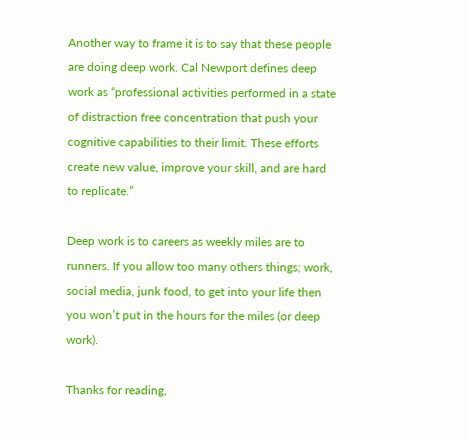Another way to frame it is to say that these people are doing deep work. Cal Newport defines deep work as “professional activities performed in a state of distraction free concentration that push your cognitive capabilities to their limit. These efforts create new value, improve your skill, and are hard to replicate.”

Deep work is to careers as weekly miles are to runners. If you allow too many others things; work, social media, junk food, to get into your life then you won’t put in the hours for the miles (or deep work).

Thanks for reading,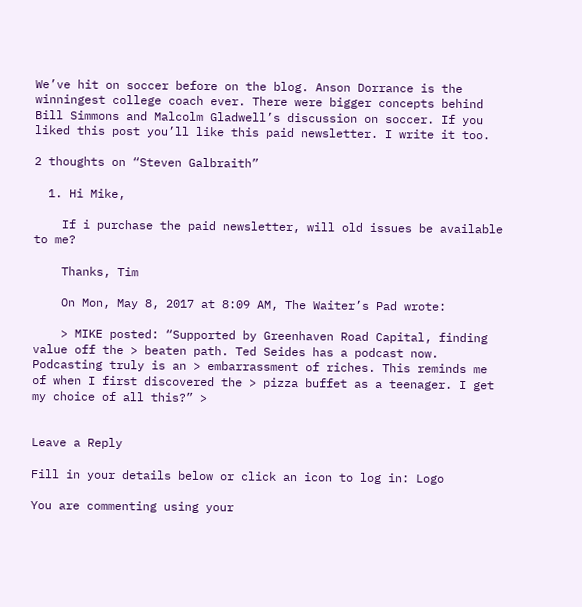We’ve hit on soccer before on the blog. Anson Dorrance is the winningest college coach ever. There were bigger concepts behind Bill Simmons and Malcolm Gladwell’s discussion on soccer. If you liked this post you’ll like this paid newsletter. I write it too.

2 thoughts on “Steven Galbraith”

  1. Hi Mike,

    If i purchase the paid newsletter, will old issues be available to me?

    Thanks, Tim

    On Mon, May 8, 2017 at 8:09 AM, The Waiter’s Pad wrote:

    > MIKE posted: “Supported by Greenhaven Road Capital, finding value off the > beaten path. Ted Seides has a podcast now. Podcasting truly is an > embarrassment of riches. This reminds me of when I first discovered the > pizza buffet as a teenager. I get my choice of all this?” >


Leave a Reply

Fill in your details below or click an icon to log in: Logo

You are commenting using your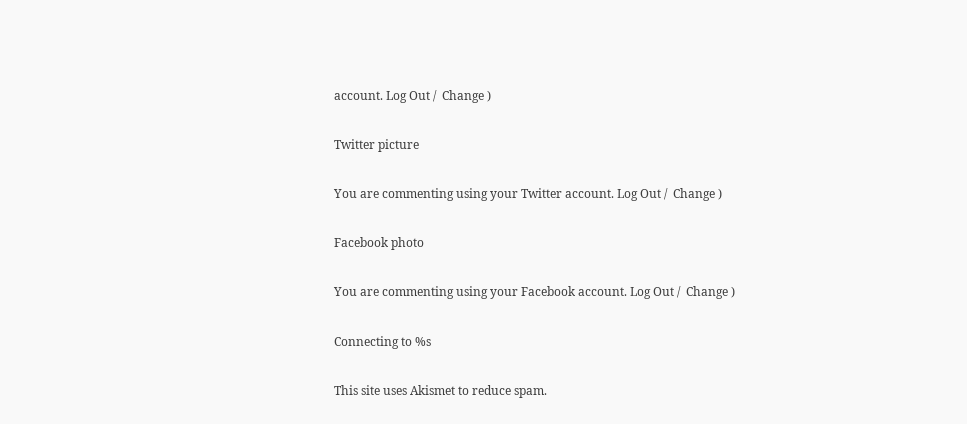account. Log Out /  Change )

Twitter picture

You are commenting using your Twitter account. Log Out /  Change )

Facebook photo

You are commenting using your Facebook account. Log Out /  Change )

Connecting to %s

This site uses Akismet to reduce spam.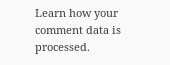Learn how your comment data is processed.